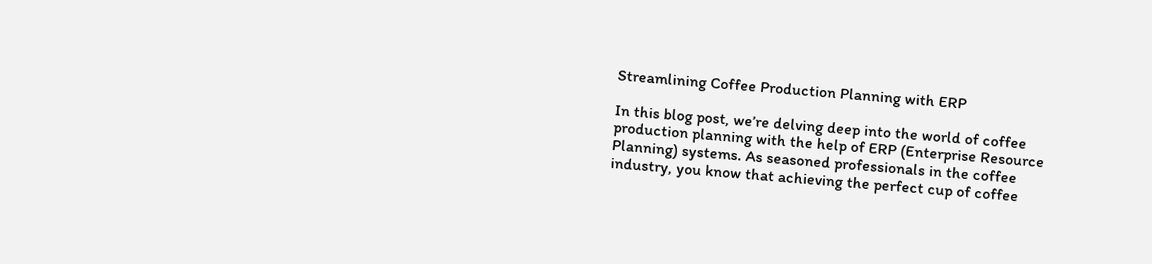Streamlining Coffee Production Planning with ERP

In this blog post, we’re delving deep into the world of coffee production planning with the help of ERP (Enterprise Resource Planning) systems. As seasoned professionals in the coffee industry, you know that achieving the perfect cup of coffee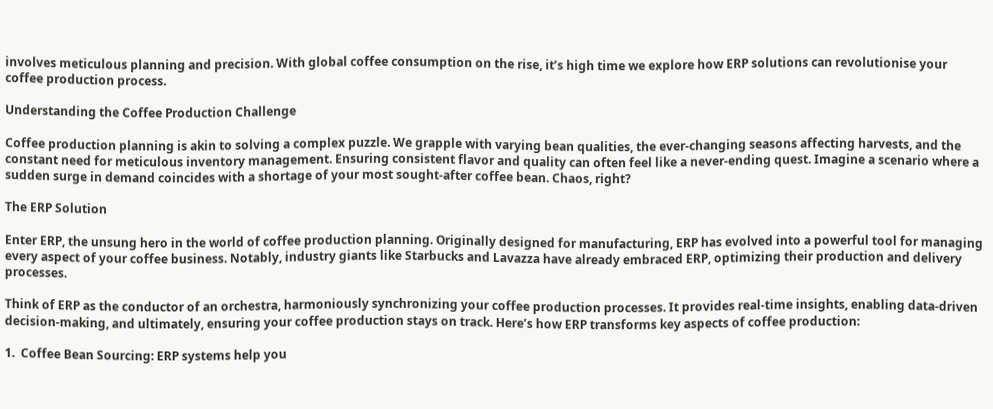involves meticulous planning and precision. With global coffee consumption on the rise, it’s high time we explore how ERP solutions can revolutionise your coffee production process.

Understanding the Coffee Production Challenge

Coffee production planning is akin to solving a complex puzzle. We grapple with varying bean qualities, the ever-changing seasons affecting harvests, and the constant need for meticulous inventory management. Ensuring consistent flavor and quality can often feel like a never-ending quest. Imagine a scenario where a sudden surge in demand coincides with a shortage of your most sought-after coffee bean. Chaos, right?

The ERP Solution

Enter ERP, the unsung hero in the world of coffee production planning. Originally designed for manufacturing, ERP has evolved into a powerful tool for managing every aspect of your coffee business. Notably, industry giants like Starbucks and Lavazza have already embraced ERP, optimizing their production and delivery processes.

Think of ERP as the conductor of an orchestra, harmoniously synchronizing your coffee production processes. It provides real-time insights, enabling data-driven decision-making, and ultimately, ensuring your coffee production stays on track. Here’s how ERP transforms key aspects of coffee production:

1.  Coffee Bean Sourcing: ERP systems help you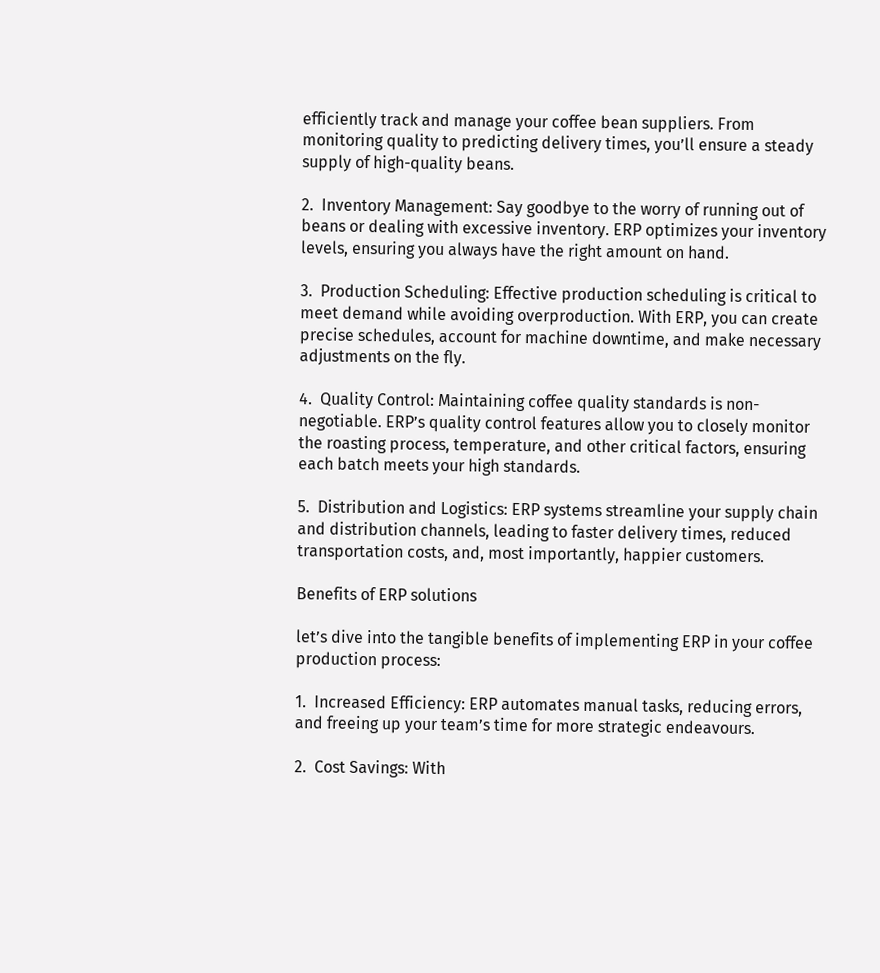efficiently track and manage your coffee bean suppliers. From monitoring quality to predicting delivery times, you’ll ensure a steady supply of high-quality beans.

2.  Inventory Management: Say goodbye to the worry of running out of beans or dealing with excessive inventory. ERP optimizes your inventory levels, ensuring you always have the right amount on hand.

3.  Production Scheduling: Effective production scheduling is critical to meet demand while avoiding overproduction. With ERP, you can create precise schedules, account for machine downtime, and make necessary adjustments on the fly.

4.  Quality Control: Maintaining coffee quality standards is non-negotiable. ERP’s quality control features allow you to closely monitor the roasting process, temperature, and other critical factors, ensuring each batch meets your high standards.

5.  Distribution and Logistics: ERP systems streamline your supply chain and distribution channels, leading to faster delivery times, reduced transportation costs, and, most importantly, happier customers.

Benefits of ERP solutions

let’s dive into the tangible benefits of implementing ERP in your coffee production process:

1.  Increased Efficiency: ERP automates manual tasks, reducing errors, and freeing up your team’s time for more strategic endeavours.

2.  Cost Savings: With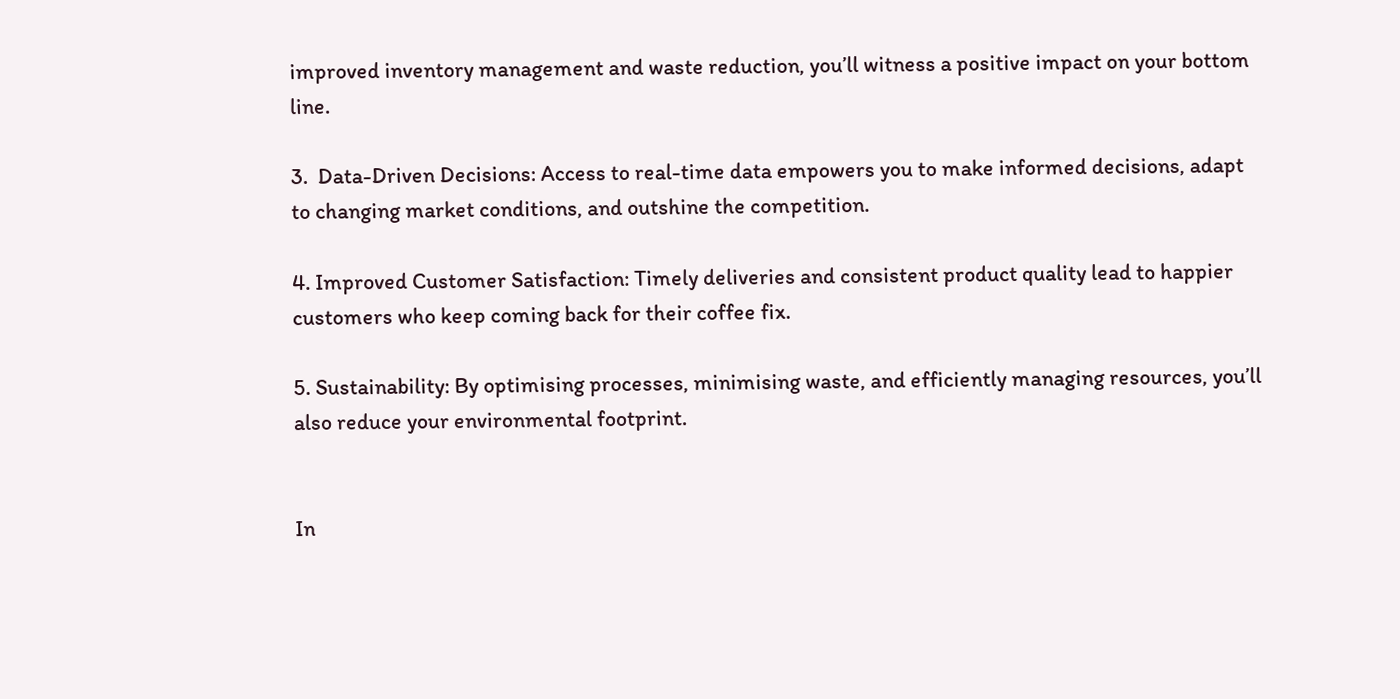improved inventory management and waste reduction, you’ll witness a positive impact on your bottom line.

3.  Data-Driven Decisions: Access to real-time data empowers you to make informed decisions, adapt to changing market conditions, and outshine the competition.

4. Improved Customer Satisfaction: Timely deliveries and consistent product quality lead to happier customers who keep coming back for their coffee fix.

5. Sustainability: By optimising processes, minimising waste, and efficiently managing resources, you’ll also reduce your environmental footprint.


In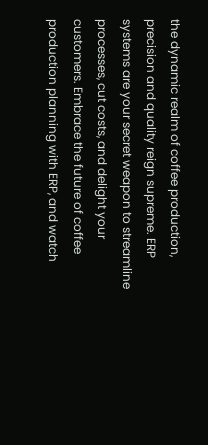the dynamic realm of coffee production, precision and quality reign supreme. ERP systems are your secret weapon to streamline processes, cut costs, and delight your customers. Embrace the future of coffee production planning with ERP, and watch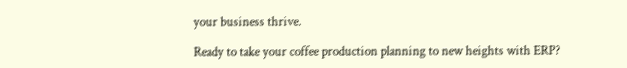your business thrive.

Ready to take your coffee production planning to new heights with ERP?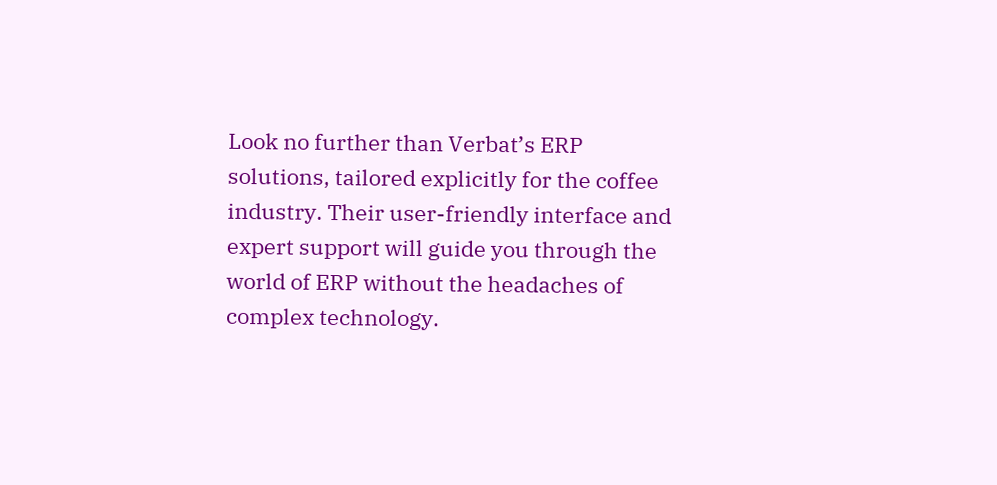Look no further than Verbat’s ERP solutions, tailored explicitly for the coffee industry. Their user-friendly interface and expert support will guide you through the world of ERP without the headaches of complex technology.